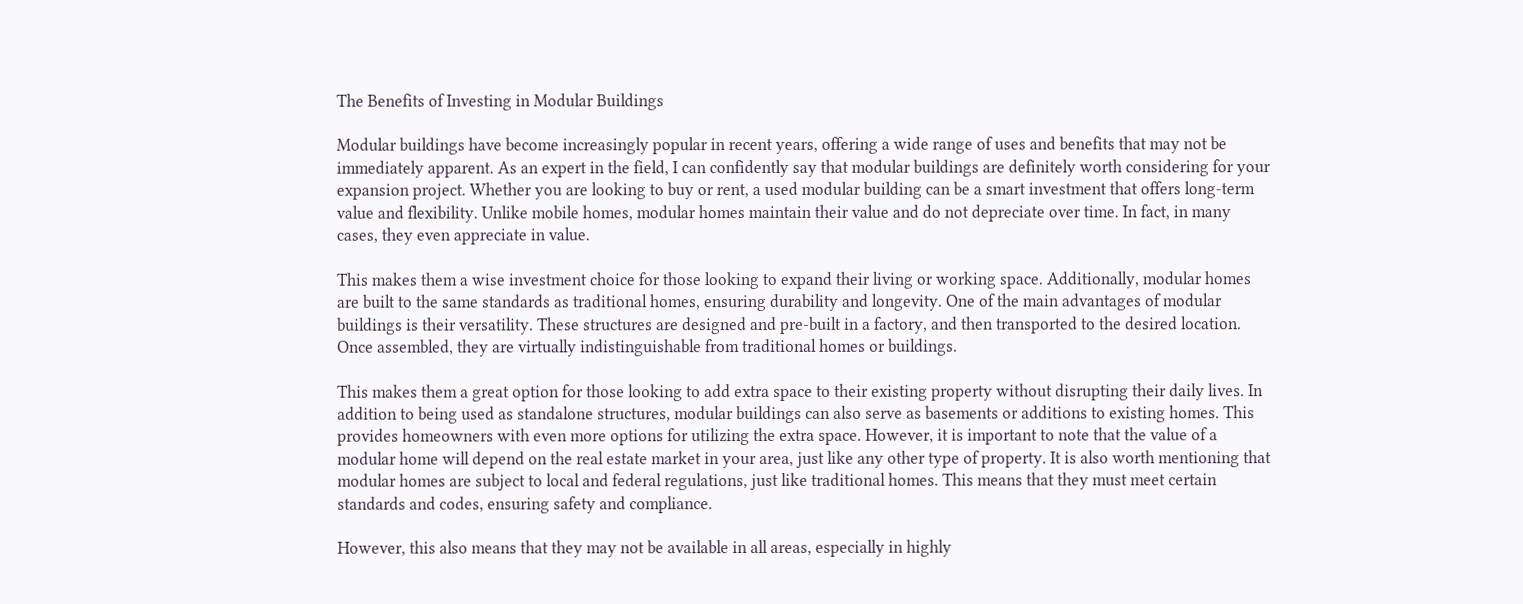The Benefits of Investing in Modular Buildings

Modular buildings have become increasingly popular in recent years, offering a wide range of uses and benefits that may not be immediately apparent. As an expert in the field, I can confidently say that modular buildings are definitely worth considering for your expansion project. Whether you are looking to buy or rent, a used modular building can be a smart investment that offers long-term value and flexibility. Unlike mobile homes, modular homes maintain their value and do not depreciate over time. In fact, in many cases, they even appreciate in value.

This makes them a wise investment choice for those looking to expand their living or working space. Additionally, modular homes are built to the same standards as traditional homes, ensuring durability and longevity. One of the main advantages of modular buildings is their versatility. These structures are designed and pre-built in a factory, and then transported to the desired location. Once assembled, they are virtually indistinguishable from traditional homes or buildings.

This makes them a great option for those looking to add extra space to their existing property without disrupting their daily lives. In addition to being used as standalone structures, modular buildings can also serve as basements or additions to existing homes. This provides homeowners with even more options for utilizing the extra space. However, it is important to note that the value of a modular home will depend on the real estate market in your area, just like any other type of property. It is also worth mentioning that modular homes are subject to local and federal regulations, just like traditional homes. This means that they must meet certain standards and codes, ensuring safety and compliance.

However, this also means that they may not be available in all areas, especially in highly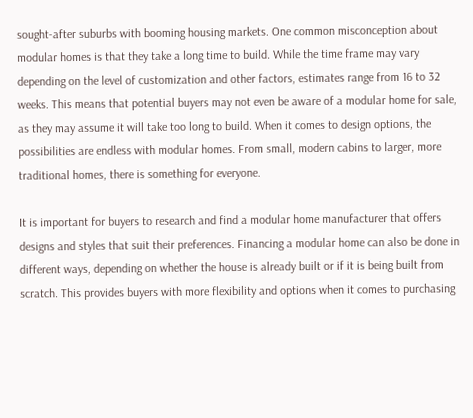sought-after suburbs with booming housing markets. One common misconception about modular homes is that they take a long time to build. While the time frame may vary depending on the level of customization and other factors, estimates range from 16 to 32 weeks. This means that potential buyers may not even be aware of a modular home for sale, as they may assume it will take too long to build. When it comes to design options, the possibilities are endless with modular homes. From small, modern cabins to larger, more traditional homes, there is something for everyone.

It is important for buyers to research and find a modular home manufacturer that offers designs and styles that suit their preferences. Financing a modular home can also be done in different ways, depending on whether the house is already built or if it is being built from scratch. This provides buyers with more flexibility and options when it comes to purchasing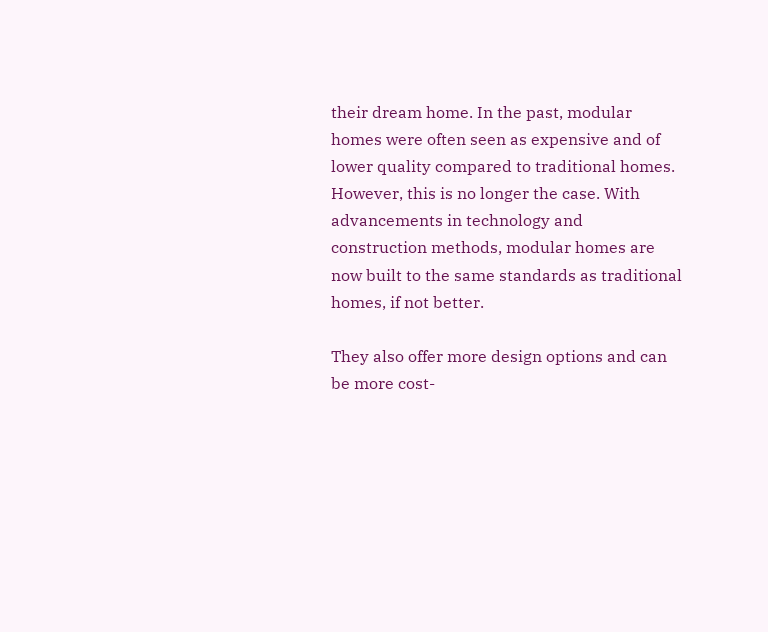their dream home. In the past, modular homes were often seen as expensive and of lower quality compared to traditional homes. However, this is no longer the case. With advancements in technology and construction methods, modular homes are now built to the same standards as traditional homes, if not better.

They also offer more design options and can be more cost-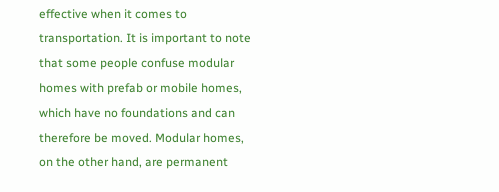effective when it comes to transportation. It is important to note that some people confuse modular homes with prefab or mobile homes, which have no foundations and can therefore be moved. Modular homes, on the other hand, are permanent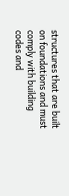structures that are built on foundations and must comply with building codes and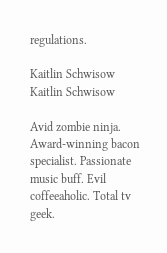regulations.

Kaitlin Schwisow
Kaitlin Schwisow

Avid zombie ninja. Award-winning bacon specialist. Passionate music buff. Evil coffeeaholic. Total tv geek.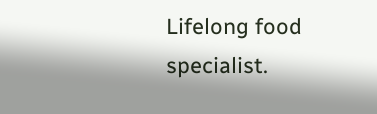Lifelong food specialist.